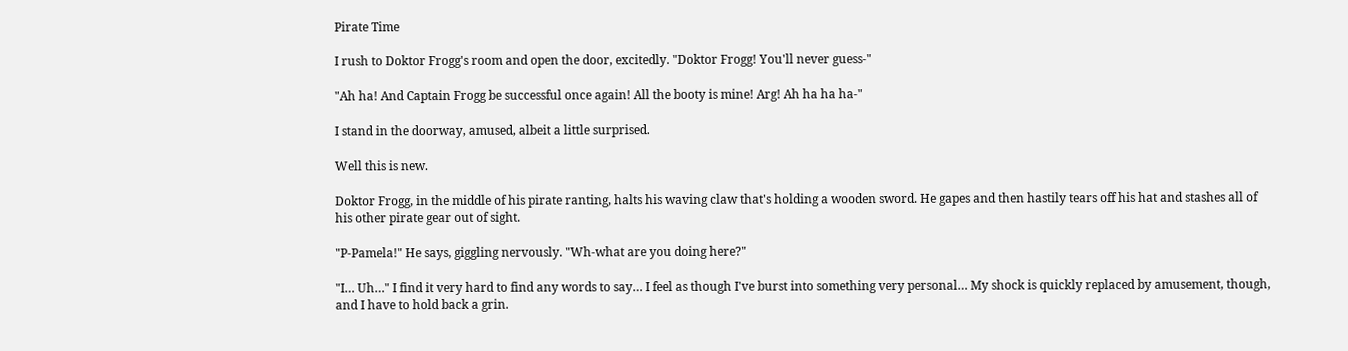Pirate Time

I rush to Doktor Frogg's room and open the door, excitedly. "Doktor Frogg! You'll never guess-"

"Ah ha! And Captain Frogg be successful once again! All the booty is mine! Arg! Ah ha ha ha-"

I stand in the doorway, amused, albeit a little surprised.

Well this is new.

Doktor Frogg, in the middle of his pirate ranting, halts his waving claw that's holding a wooden sword. He gapes and then hastily tears off his hat and stashes all of his other pirate gear out of sight.

"P-Pamela!" He says, giggling nervously. "Wh-what are you doing here?"

"I… Uh…" I find it very hard to find any words to say… I feel as though I've burst into something very personal… My shock is quickly replaced by amusement, though, and I have to hold back a grin.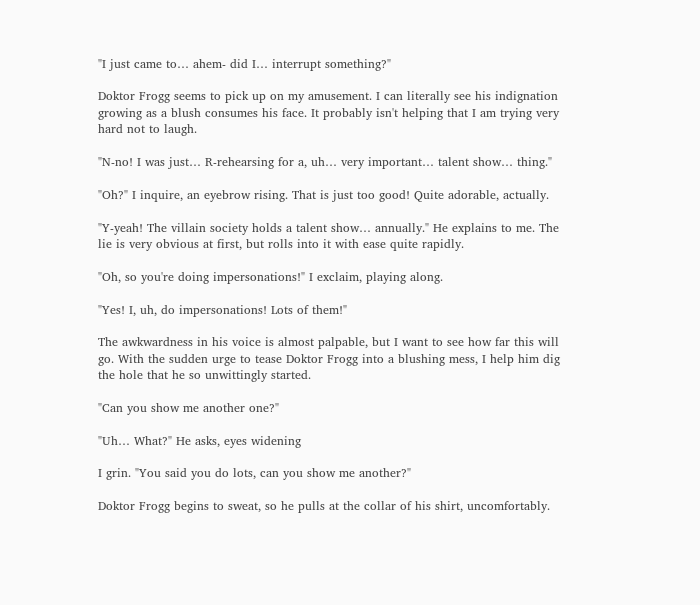"I just came to… ahem- did I… interrupt something?"

Doktor Frogg seems to pick up on my amusement. I can literally see his indignation growing as a blush consumes his face. It probably isn't helping that I am trying very hard not to laugh.

"N-no! I was just… R-rehearsing for a, uh… very important… talent show… thing."

"Oh?" I inquire, an eyebrow rising. That is just too good! Quite adorable, actually.

"Y-yeah! The villain society holds a talent show… annually." He explains to me. The lie is very obvious at first, but rolls into it with ease quite rapidly.

"Oh, so you're doing impersonations!" I exclaim, playing along.

"Yes! I, uh, do impersonations! Lots of them!"

The awkwardness in his voice is almost palpable, but I want to see how far this will go. With the sudden urge to tease Doktor Frogg into a blushing mess, I help him dig the hole that he so unwittingly started.

"Can you show me another one?"

"Uh… What?" He asks, eyes widening

I grin. "You said you do lots, can you show me another?"

Doktor Frogg begins to sweat, so he pulls at the collar of his shirt, uncomfortably.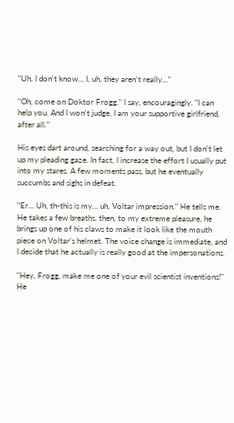"Uh, I don't know… I, uh, they aren't really…"

"Oh, come on Doktor Frogg." I say, encouragingly. "I can help you. And I won't judge, I am your supportive girlfriend, after all."

His eyes dart around, searching for a way out, but I don't let up my pleading gaze. In fact, I increase the effort I usually put into my stares. A few moments pass, but he eventually succumbs and sighs in defeat.

"Er… Uh, th-this is my… uh, Voltar impression." He tells me. He takes a few breaths, then, to my extreme pleasure, he brings up one of his claws to make it look like the mouth piece on Voltar's helmet. The voice change is immediate, and I decide that he actually is really good at the impersonations.

"Hey, Frogg, make me one of your evil scientist inventions!" He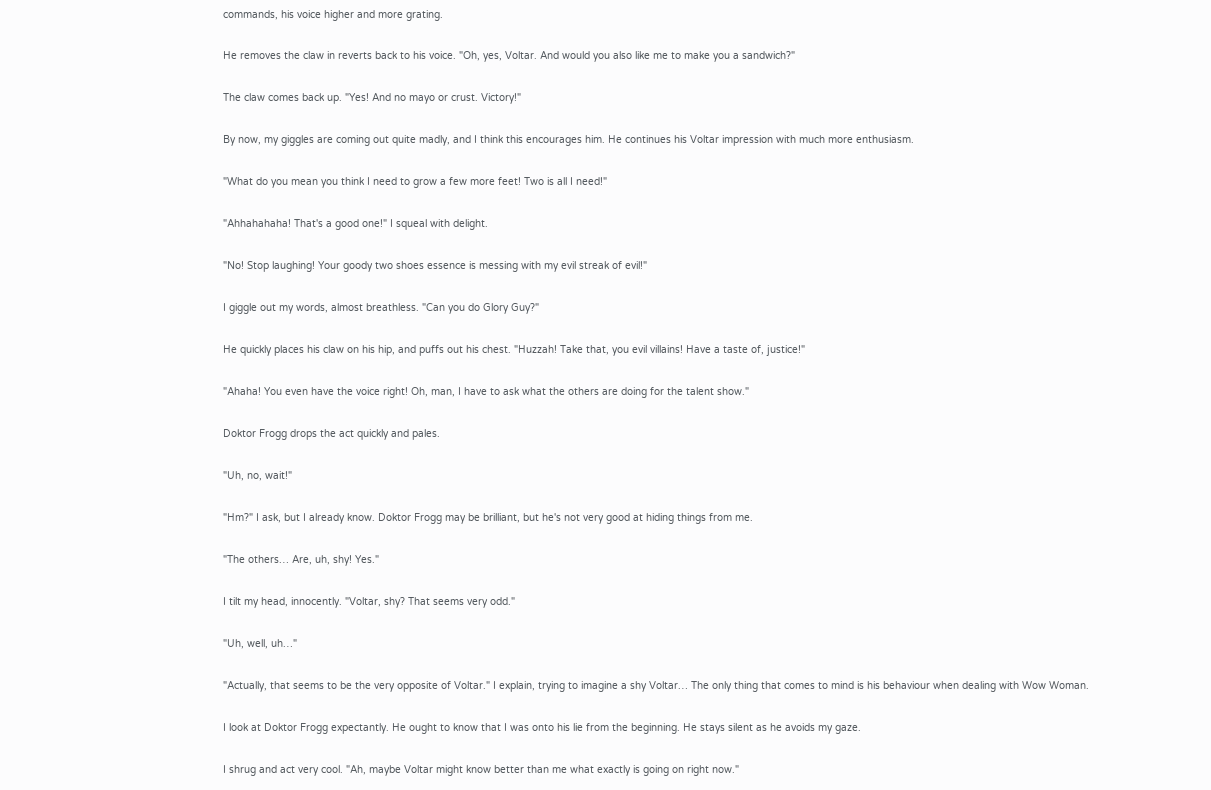commands, his voice higher and more grating.

He removes the claw in reverts back to his voice. "Oh, yes, Voltar. And would you also like me to make you a sandwich?"

The claw comes back up. "Yes! And no mayo or crust. Victory!"

By now, my giggles are coming out quite madly, and I think this encourages him. He continues his Voltar impression with much more enthusiasm.

"What do you mean you think I need to grow a few more feet! Two is all I need!"

"Ahhahahaha! That's a good one!" I squeal with delight.

"No! Stop laughing! Your goody two shoes essence is messing with my evil streak of evil!"

I giggle out my words, almost breathless. "Can you do Glory Guy?"

He quickly places his claw on his hip, and puffs out his chest. "Huzzah! Take that, you evil villains! Have a taste of, justice!"

"Ahaha! You even have the voice right! Oh, man, I have to ask what the others are doing for the talent show."

Doktor Frogg drops the act quickly and pales.

"Uh, no, wait!"

"Hm?" I ask, but I already know. Doktor Frogg may be brilliant, but he's not very good at hiding things from me.

"The others… Are, uh, shy! Yes."

I tilt my head, innocently. "Voltar, shy? That seems very odd."

"Uh, well, uh…"

"Actually, that seems to be the very opposite of Voltar." I explain, trying to imagine a shy Voltar… The only thing that comes to mind is his behaviour when dealing with Wow Woman.

I look at Doktor Frogg expectantly. He ought to know that I was onto his lie from the beginning. He stays silent as he avoids my gaze.

I shrug and act very cool. "Ah, maybe Voltar might know better than me what exactly is going on right now."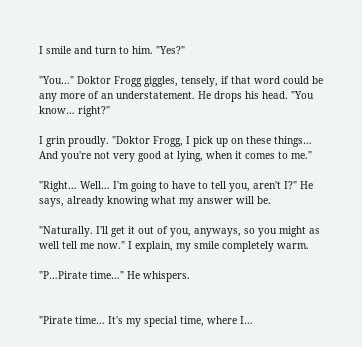I smile and turn to him. "Yes?"

"You…" Doktor Frogg giggles, tensely, if that word could be any more of an understatement. He drops his head. "You know… right?"

I grin proudly. "Doktor Frogg, I pick up on these things… And you're not very good at lying, when it comes to me."

"Right… Well… I'm going to have to tell you, aren't I?" He says, already knowing what my answer will be.

"Naturally. I'll get it out of you, anyways, so you might as well tell me now." I explain, my smile completely warm.

"P…Pirate time…" He whispers.


"Pirate time… It's my special time, where I…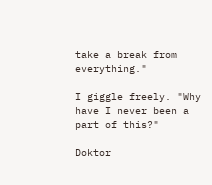take a break from everything."

I giggle freely. "Why have I never been a part of this?"

Doktor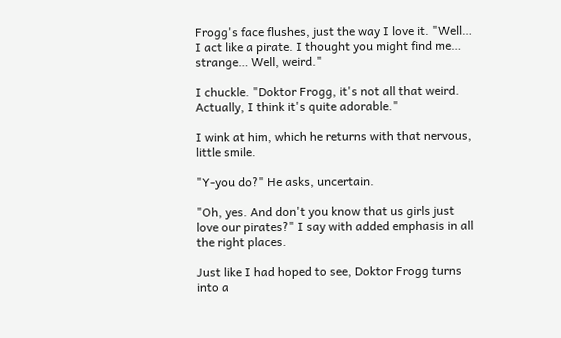Frogg's face flushes, just the way I love it. "Well… I act like a pirate. I thought you might find me… strange… Well, weird."

I chuckle. "Doktor Frogg, it's not all that weird. Actually, I think it's quite adorable."

I wink at him, which he returns with that nervous, little smile.

"Y-you do?" He asks, uncertain.

"Oh, yes. And don't you know that us girls just love our pirates?" I say with added emphasis in all the right places.

Just like I had hoped to see, Doktor Frogg turns into a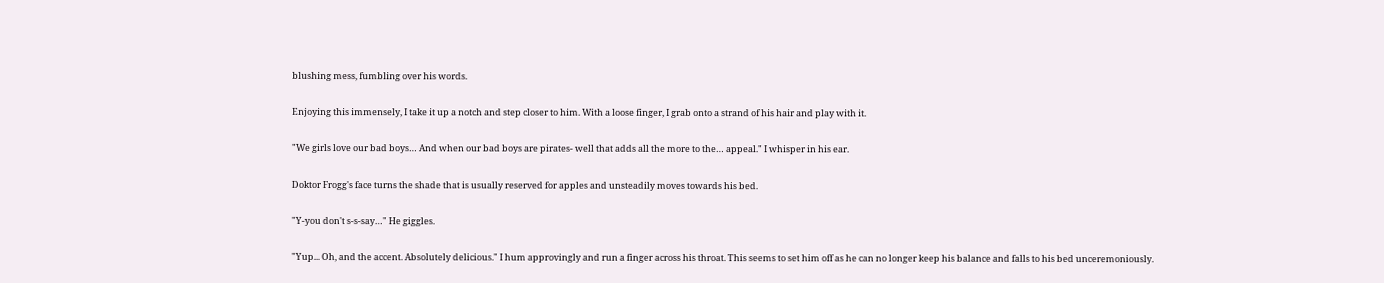blushing mess, fumbling over his words.

Enjoying this immensely, I take it up a notch and step closer to him. With a loose finger, I grab onto a strand of his hair and play with it.

"We girls love our bad boys… And when our bad boys are pirates- well that adds all the more to the… appeal." I whisper in his ear.

Doktor Frogg's face turns the shade that is usually reserved for apples and unsteadily moves towards his bed.

"Y-you don't s-s-say…" He giggles.

"Yup... Oh, and the accent. Absolutely delicious." I hum approvingly and run a finger across his throat. This seems to set him off as he can no longer keep his balance and falls to his bed unceremoniously.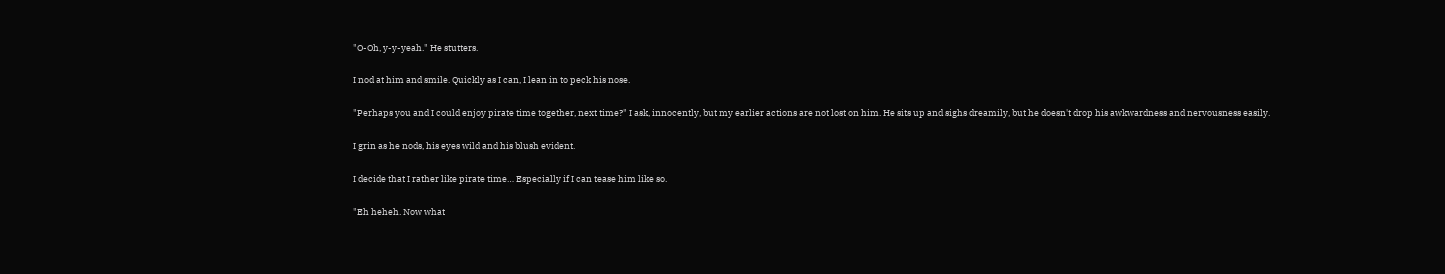"O-Oh, y-y-yeah." He stutters.

I nod at him and smile. Quickly as I can, I lean in to peck his nose.

"Perhaps you and I could enjoy pirate time together, next time?" I ask, innocently, but my earlier actions are not lost on him. He sits up and sighs dreamily, but he doesn't drop his awkwardness and nervousness easily.

I grin as he nods, his eyes wild and his blush evident.

I decide that I rather like pirate time… Especially if I can tease him like so.

"Eh heheh. Now what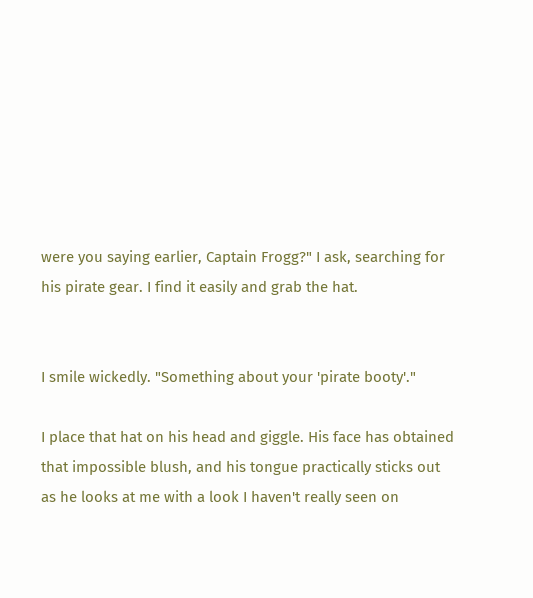were you saying earlier, Captain Frogg?" I ask, searching for his pirate gear. I find it easily and grab the hat.


I smile wickedly. "Something about your 'pirate booty'."

I place that hat on his head and giggle. His face has obtained that impossible blush, and his tongue practically sticks out as he looks at me with a look I haven't really seen on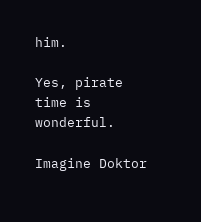him.

Yes, pirate time is wonderful.

Imagine Doktor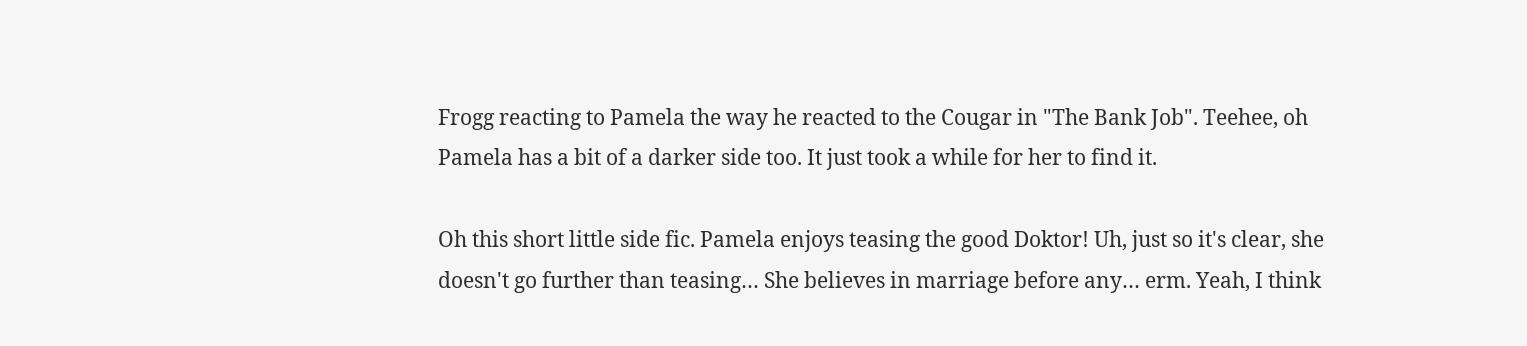Frogg reacting to Pamela the way he reacted to the Cougar in "The Bank Job". Teehee, oh Pamela has a bit of a darker side too. It just took a while for her to find it.

Oh this short little side fic. Pamela enjoys teasing the good Doktor! Uh, just so it's clear, she doesn't go further than teasing… She believes in marriage before any… erm. Yeah, I think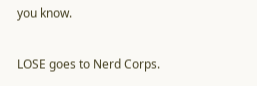you know.

LOSE goes to Nerd Corps.